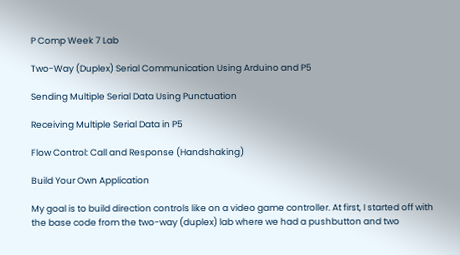P Comp Week 7 Lab

Two-Way (Duplex) Serial Communication Using Arduino and P5

Sending Multiple Serial Data Using Punctuation

Receiving Multiple Serial Data in P5

Flow Control: Call and Response (Handshaking)

Build Your Own Application

My goal is to build direction controls like on a video game controller. At first, I started off with the base code from the two-way (duplex) lab where we had a pushbutton and two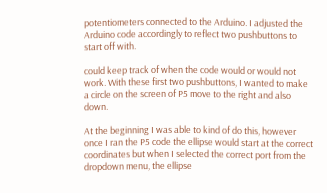potentiometers connected to the Arduino. I adjusted the Arduino code accordingly to reflect two pushbuttons to start off with.

could keep track of when the code would or would not work. With these first two pushbuttons, I wanted to make a circle on the screen of P5 move to the right and also down.

At the beginning I was able to kind of do this, however once I ran the P5 code the ellipse would start at the correct coordinates but when I selected the correct port from the dropdown menu, the ellipse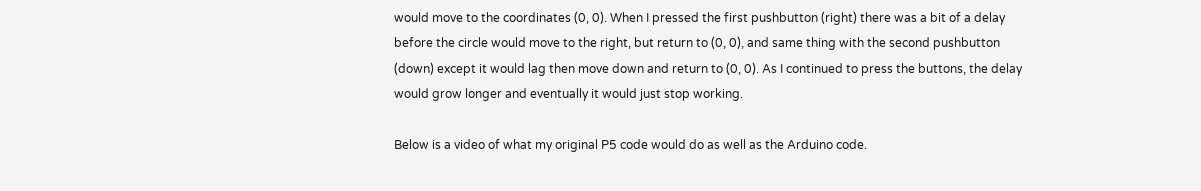would move to the coordinates (0, 0). When I pressed the first pushbutton (right) there was a bit of a delay before the circle would move to the right, but return to (0, 0), and same thing with the second pushbutton (down) except it would lag then move down and return to (0, 0). As I continued to press the buttons, the delay would grow longer and eventually it would just stop working.

Below is a video of what my original P5 code would do as well as the Arduino code.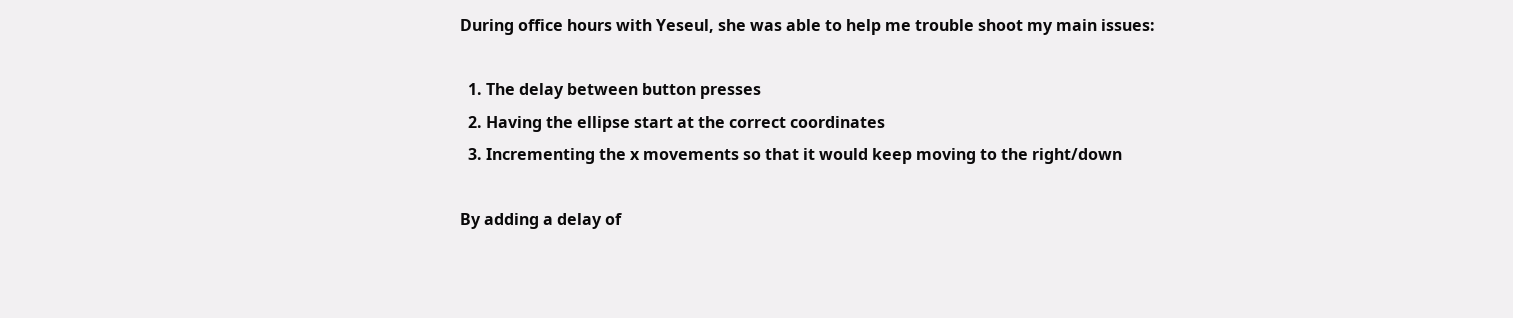During office hours with Yeseul, she was able to help me trouble shoot my main issues:

  1. The delay between button presses
  2. Having the ellipse start at the correct coordinates
  3. Incrementing the x movements so that it would keep moving to the right/down

By adding a delay of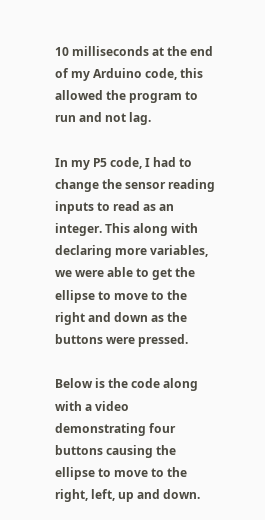10 milliseconds at the end of my Arduino code, this allowed the program to run and not lag.

In my P5 code, I had to change the sensor reading inputs to read as an integer. This along with declaring more variables, we were able to get the ellipse to move to the right and down as the buttons were pressed.

Below is the code along with a video demonstrating four buttons causing the ellipse to move to the right, left, up and down.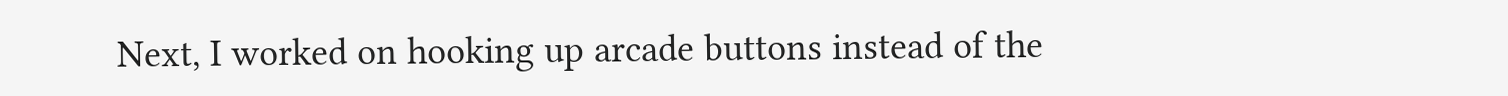Next, I worked on hooking up arcade buttons instead of the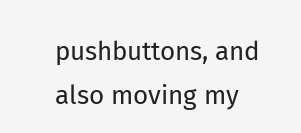pushbuttons, and also moving my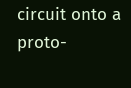circuit onto a proto-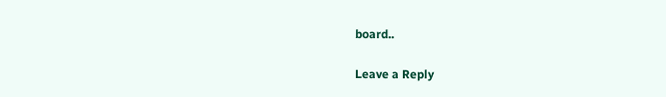board..

Leave a Reply